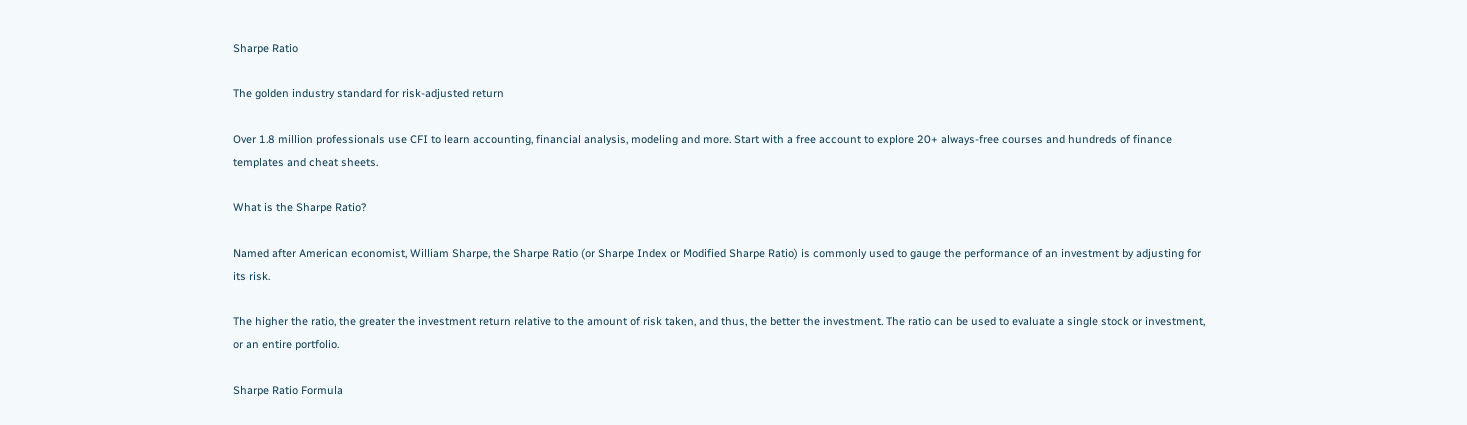Sharpe Ratio

The golden industry standard for risk-adjusted return

Over 1.8 million professionals use CFI to learn accounting, financial analysis, modeling and more. Start with a free account to explore 20+ always-free courses and hundreds of finance templates and cheat sheets.

What is the Sharpe Ratio?

Named after American economist, William Sharpe, the Sharpe Ratio (or Sharpe Index or Modified Sharpe Ratio) is commonly used to gauge the performance of an investment by adjusting for its risk.

The higher the ratio, the greater the investment return relative to the amount of risk taken, and thus, the better the investment. The ratio can be used to evaluate a single stock or investment, or an entire portfolio.

Sharpe Ratio Formula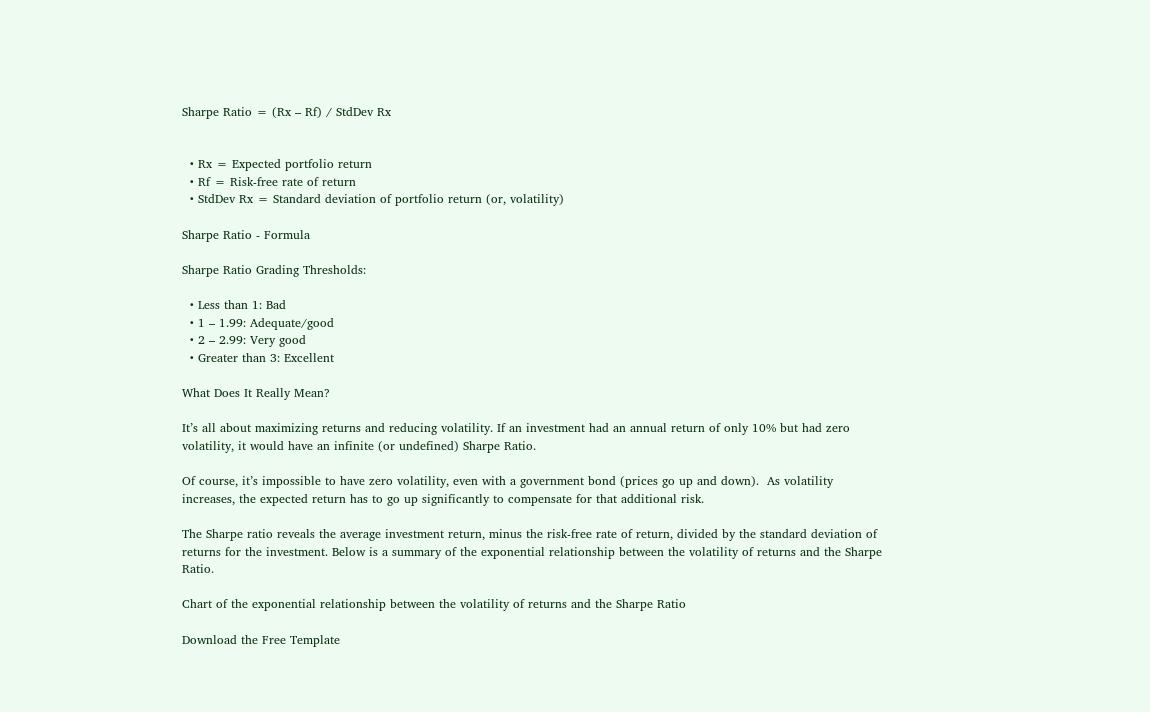Sharpe Ratio = (Rx – Rf) / StdDev Rx


  • Rx = Expected portfolio return
  • Rf = Risk-free rate of return
  • StdDev Rx = Standard deviation of portfolio return (or, volatility)

Sharpe Ratio - Formula

Sharpe Ratio Grading Thresholds:

  • Less than 1: Bad
  • 1 – 1.99: Adequate/good
  • 2 – 2.99: Very good
  • Greater than 3: Excellent

What Does It Really Mean?

It’s all about maximizing returns and reducing volatility. If an investment had an annual return of only 10% but had zero volatility, it would have an infinite (or undefined) Sharpe Ratio.

Of course, it’s impossible to have zero volatility, even with a government bond (prices go up and down).  As volatility increases, the expected return has to go up significantly to compensate for that additional risk.

The Sharpe ratio reveals the average investment return, minus the risk-free rate of return, divided by the standard deviation of returns for the investment. Below is a summary of the exponential relationship between the volatility of returns and the Sharpe Ratio.

Chart of the exponential relationship between the volatility of returns and the Sharpe Ratio

Download the Free Template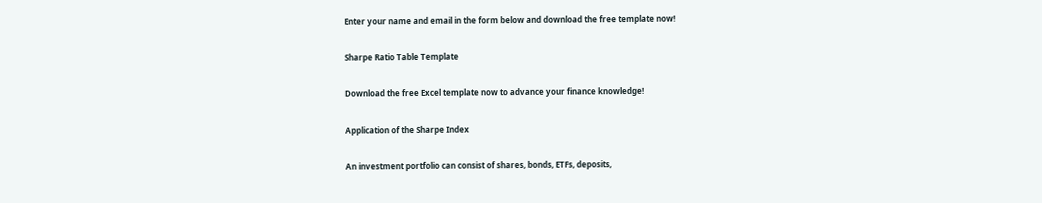Enter your name and email in the form below and download the free template now!

Sharpe Ratio Table Template

Download the free Excel template now to advance your finance knowledge!

Application of the Sharpe Index

An investment portfolio can consist of shares, bonds, ETFs, deposits,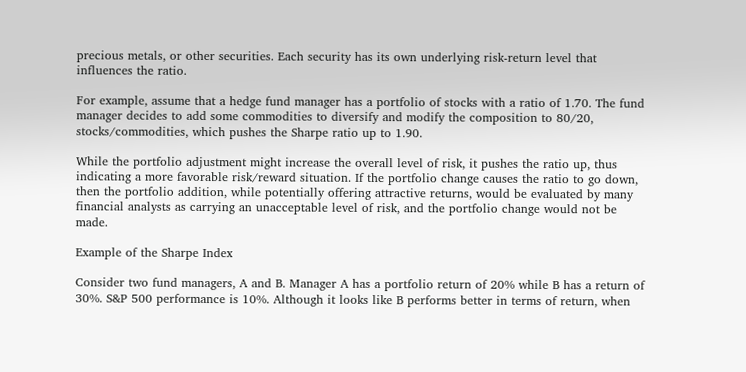precious metals, or other securities. Each security has its own underlying risk-return level that influences the ratio.

For example, assume that a hedge fund manager has a portfolio of stocks with a ratio of 1.70. The fund manager decides to add some commodities to diversify and modify the composition to 80/20,  stocks/commodities, which pushes the Sharpe ratio up to 1.90.

While the portfolio adjustment might increase the overall level of risk, it pushes the ratio up, thus indicating a more favorable risk/reward situation. If the portfolio change causes the ratio to go down, then the portfolio addition, while potentially offering attractive returns, would be evaluated by many financial analysts as carrying an unacceptable level of risk, and the portfolio change would not be made.

Example of the Sharpe Index

Consider two fund managers, A and B. Manager A has a portfolio return of 20% while B has a return of 30%. S&P 500 performance is 10%. Although it looks like B performs better in terms of return, when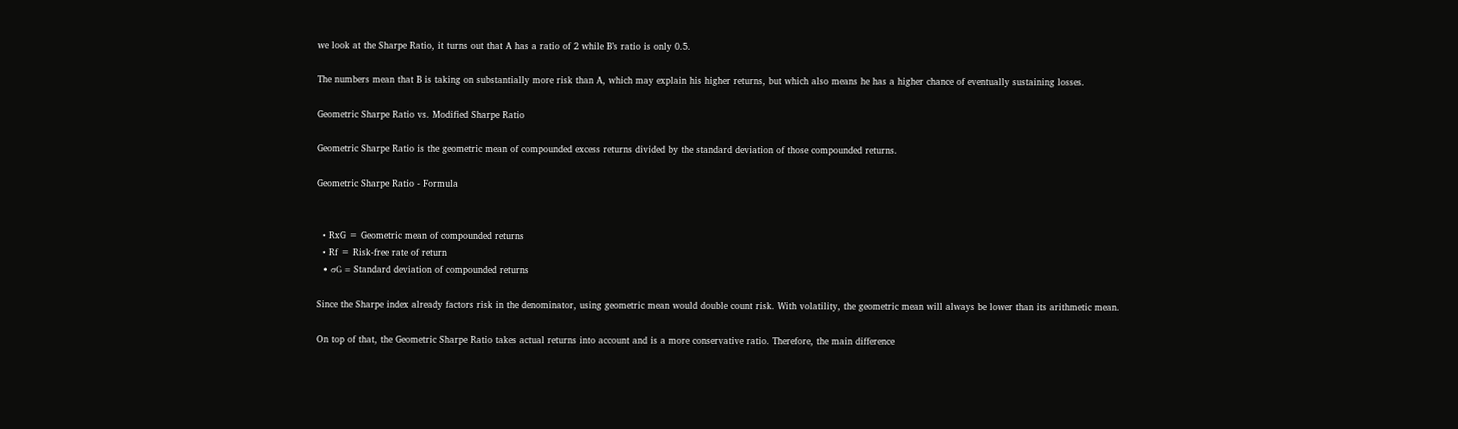we look at the Sharpe Ratio, it turns out that A has a ratio of 2 while B’s ratio is only 0.5.

The numbers mean that B is taking on substantially more risk than A, which may explain his higher returns, but which also means he has a higher chance of eventually sustaining losses.

Geometric Sharpe Ratio vs. Modified Sharpe Ratio

Geometric Sharpe Ratio is the geometric mean of compounded excess returns divided by the standard deviation of those compounded returns.

Geometric Sharpe Ratio - Formula


  • RxG = Geometric mean of compounded returns
  • Rf = Risk-free rate of return
  • σG = Standard deviation of compounded returns

Since the Sharpe index already factors risk in the denominator, using geometric mean would double count risk. With volatility, the geometric mean will always be lower than its arithmetic mean.

On top of that, the Geometric Sharpe Ratio takes actual returns into account and is a more conservative ratio. Therefore, the main difference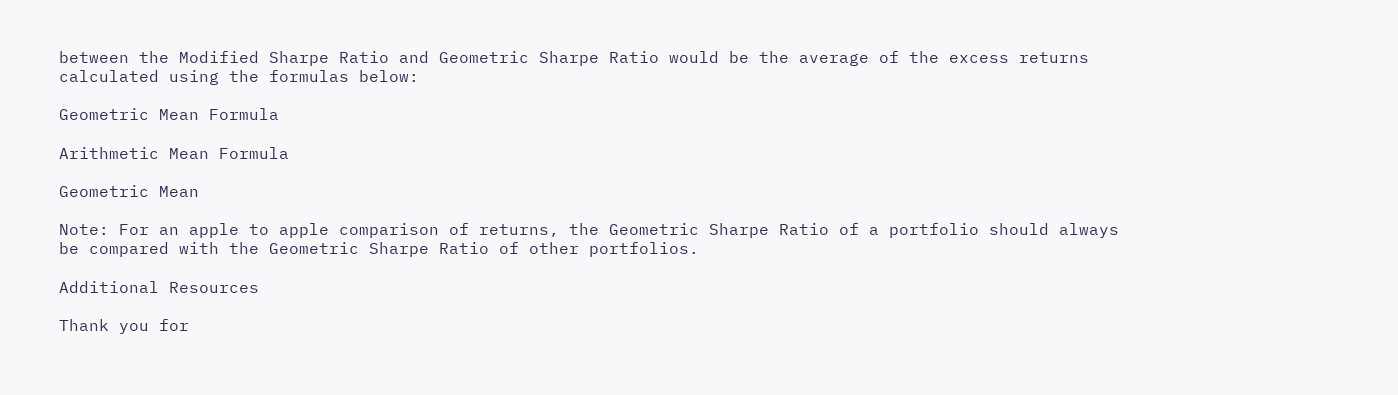between the Modified Sharpe Ratio and Geometric Sharpe Ratio would be the average of the excess returns calculated using the formulas below:

Geometric Mean Formula

Arithmetic Mean Formula

Geometric Mean

Note: For an apple to apple comparison of returns, the Geometric Sharpe Ratio of a portfolio should always be compared with the Geometric Sharpe Ratio of other portfolios.

Additional Resources

Thank you for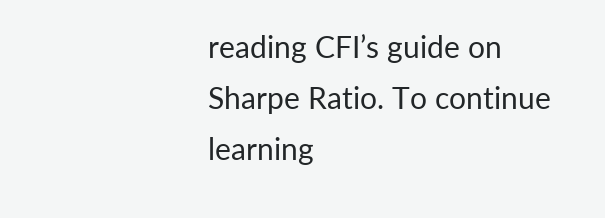reading CFI’s guide on Sharpe Ratio. To continue learning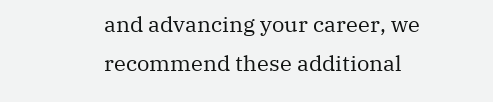and advancing your career, we recommend these additional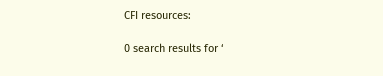CFI resources:

0 search results for ‘